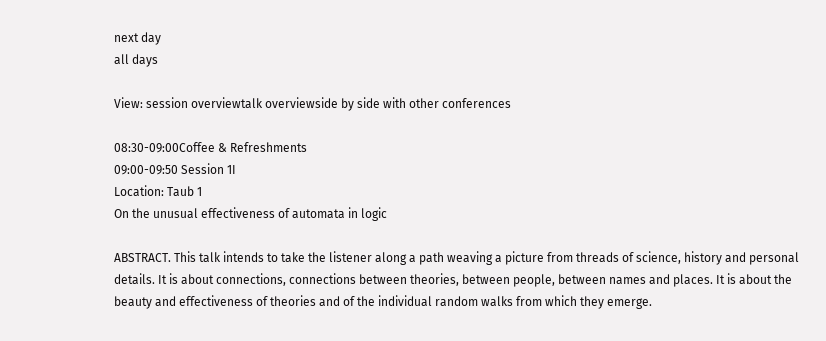next day
all days

View: session overviewtalk overviewside by side with other conferences

08:30-09:00Coffee & Refreshments
09:00-09:50 Session 1I
Location: Taub 1
On the unusual effectiveness of automata in logic

ABSTRACT. This talk intends to take the listener along a path weaving a picture from threads of science, history and personal details. It is about connections, connections between theories, between people, between names and places. It is about the beauty and effectiveness of theories and of the individual random walks from which they emerge.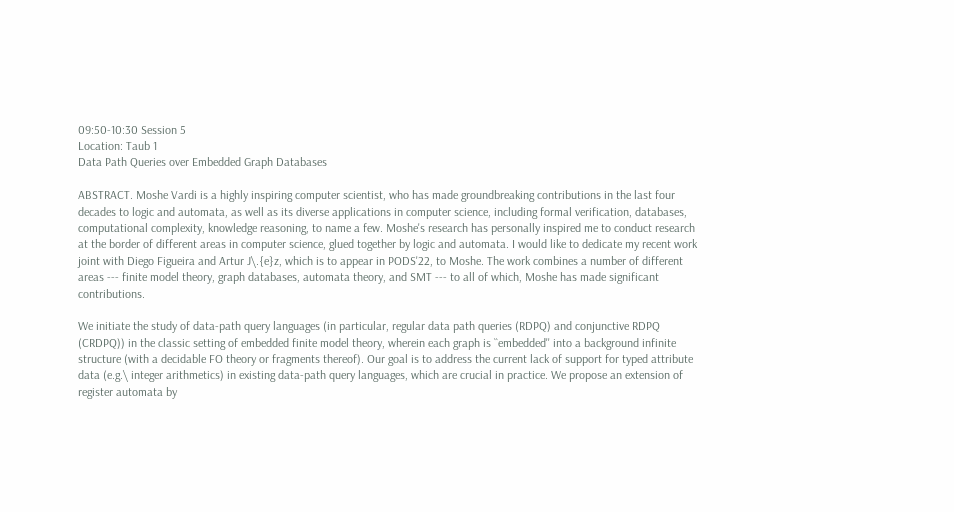09:50-10:30 Session 5
Location: Taub 1
Data Path Queries over Embedded Graph Databases

ABSTRACT. Moshe Vardi is a highly inspiring computer scientist, who has made groundbreaking contributions in the last four decades to logic and automata, as well as its diverse applications in computer science, including formal verification, databases, computational complexity, knowledge reasoning, to name a few. Moshe's research has personally inspired me to conduct research at the border of different areas in computer science, glued together by logic and automata. I would like to dedicate my recent work joint with Diego Figueira and Artur J\.{e}z, which is to appear in PODS'22, to Moshe. The work combines a number of different areas --- finite model theory, graph databases, automata theory, and SMT --- to all of which, Moshe has made significant contributions.

We initiate the study of data-path query languages (in particular, regular data path queries (RDPQ) and conjunctive RDPQ (CRDPQ)) in the classic setting of embedded finite model theory, wherein each graph is ``embedded'' into a background infinite structure (with a decidable FO theory or fragments thereof). Our goal is to address the current lack of support for typed attribute data (e.g.\ integer arithmetics) in existing data-path query languages, which are crucial in practice. We propose an extension of register automata by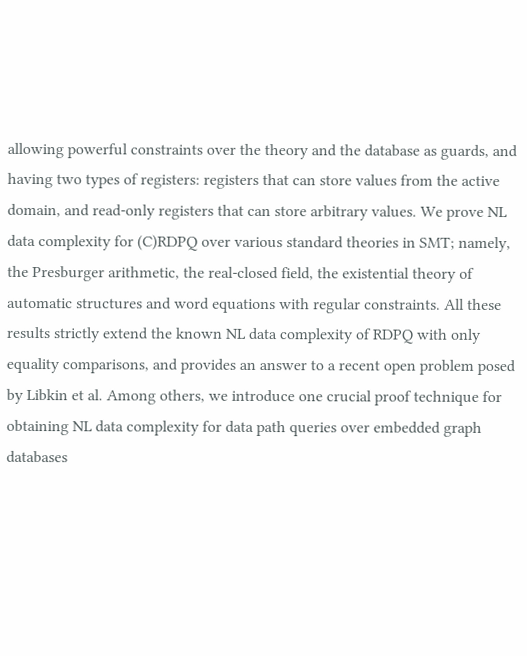allowing powerful constraints over the theory and the database as guards, and having two types of registers: registers that can store values from the active domain, and read-only registers that can store arbitrary values. We prove NL data complexity for (C)RDPQ over various standard theories in SMT; namely, the Presburger arithmetic, the real-closed field, the existential theory of automatic structures and word equations with regular constraints. All these results strictly extend the known NL data complexity of RDPQ with only equality comparisons, and provides an answer to a recent open problem posed by Libkin et al. Among others, we introduce one crucial proof technique for obtaining NL data complexity for data path queries over embedded graph databases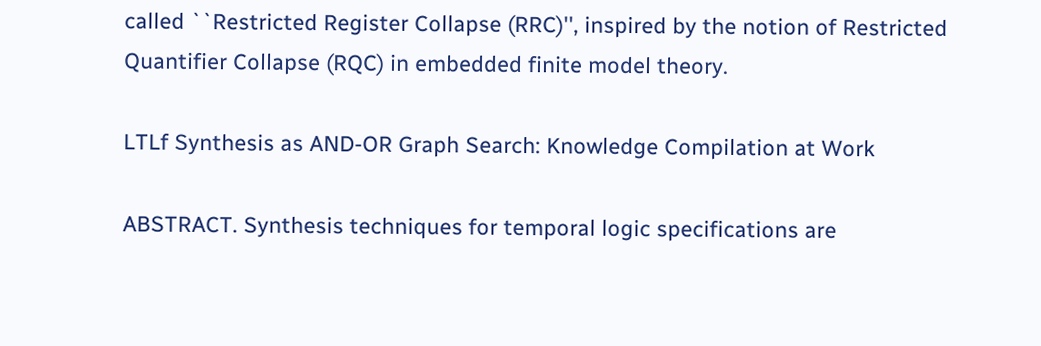called ``Restricted Register Collapse (RRC)'', inspired by the notion of Restricted Quantifier Collapse (RQC) in embedded finite model theory.

LTLf Synthesis as AND-OR Graph Search: Knowledge Compilation at Work

ABSTRACT. Synthesis techniques for temporal logic specifications are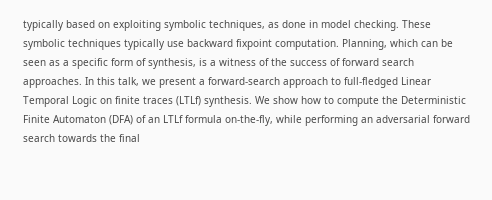typically based on exploiting symbolic techniques, as done in model checking. These symbolic techniques typically use backward fixpoint computation. Planning, which can be seen as a specific form of synthesis, is a witness of the success of forward search approaches. In this talk, we present a forward-search approach to full-fledged Linear Temporal Logic on finite traces (LTLf) synthesis. We show how to compute the Deterministic Finite Automaton (DFA) of an LTLf formula on-the-fly, while performing an adversarial forward search towards the final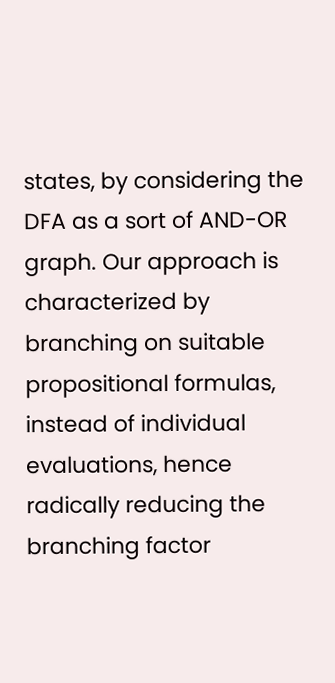states, by considering the DFA as a sort of AND-OR graph. Our approach is characterized by branching on suitable propositional formulas, instead of individual evaluations, hence radically reducing the branching factor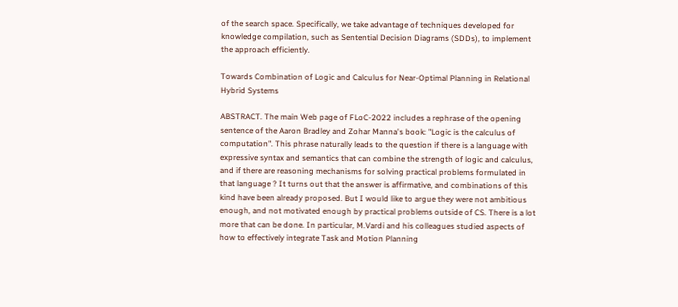of the search space. Specifically, we take advantage of techniques developed for knowledge compilation, such as Sentential Decision Diagrams (SDDs), to implement the approach efficiently.

Towards Combination of Logic and Calculus for Near-Optimal Planning in Relational Hybrid Systems

ABSTRACT. The main Web page of FLoC-2022 includes a rephrase of the opening sentence of the Aaron Bradley and Zohar Manna's book: "Logic is the calculus of computation". This phrase naturally leads to the question if there is a language with expressive syntax and semantics that can combine the strength of logic and calculus, and if there are reasoning mechanisms for solving practical problems formulated in that language ? It turns out that the answer is affirmative, and combinations of this kind have been already proposed. But I would like to argue they were not ambitious enough, and not motivated enough by practical problems outside of CS. There is a lot more that can be done. In particular, M.Vardi and his colleagues studied aspects of how to effectively integrate Task and Motion Planning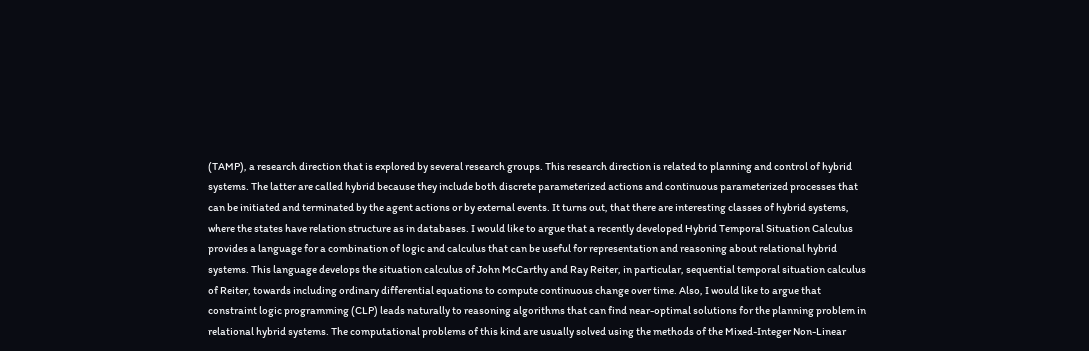(TAMP), a research direction that is explored by several research groups. This research direction is related to planning and control of hybrid systems. The latter are called hybrid because they include both discrete parameterized actions and continuous parameterized processes that can be initiated and terminated by the agent actions or by external events. It turns out, that there are interesting classes of hybrid systems, where the states have relation structure as in databases. I would like to argue that a recently developed Hybrid Temporal Situation Calculus provides a language for a combination of logic and calculus that can be useful for representation and reasoning about relational hybrid systems. This language develops the situation calculus of John McCarthy and Ray Reiter, in particular, sequential temporal situation calculus of Reiter, towards including ordinary differential equations to compute continuous change over time. Also, I would like to argue that constraint logic programming (CLP) leads naturally to reasoning algorithms that can find near-optimal solutions for the planning problem in relational hybrid systems. The computational problems of this kind are usually solved using the methods of the Mixed-Integer Non-Linear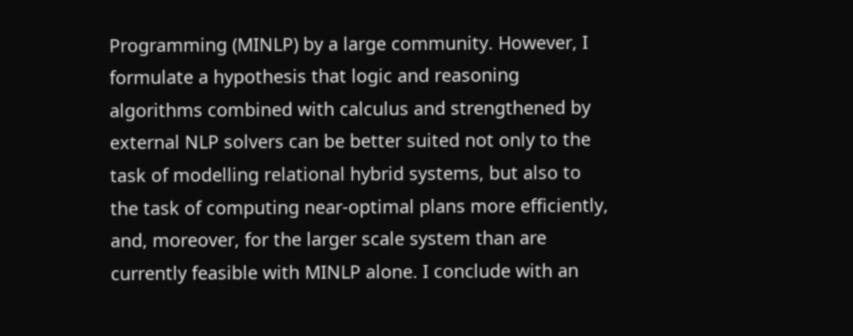Programming (MINLP) by a large community. However, I formulate a hypothesis that logic and reasoning algorithms combined with calculus and strengthened by external NLP solvers can be better suited not only to the task of modelling relational hybrid systems, but also to the task of computing near-optimal plans more efficiently, and, moreover, for the larger scale system than are currently feasible with MINLP alone. I conclude with an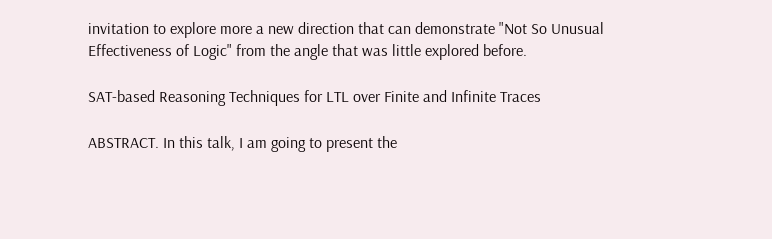invitation to explore more a new direction that can demonstrate "Not So Unusual Effectiveness of Logic" from the angle that was little explored before.

SAT-based Reasoning Techniques for LTL over Finite and Infinite Traces

ABSTRACT. In this talk, I am going to present the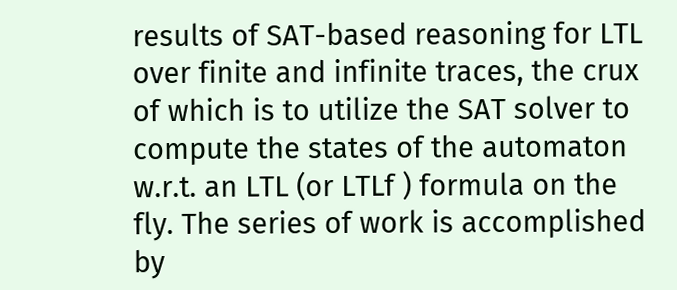results of SAT-based reasoning for LTL over finite and infinite traces, the crux of which is to utilize the SAT solver to compute the states of the automaton w.r.t. an LTL (or LTLf ) formula on the fly. The series of work is accomplished by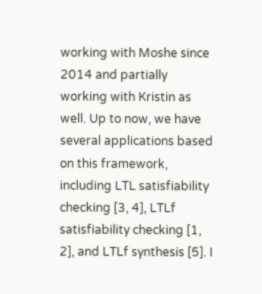working with Moshe since 2014 and partially working with Kristin as well. Up to now, we have several applications based on this framework, including LTL satisfiability checking [3, 4], LTLf satisfiability checking [1, 2], and LTLf synthesis [5]. I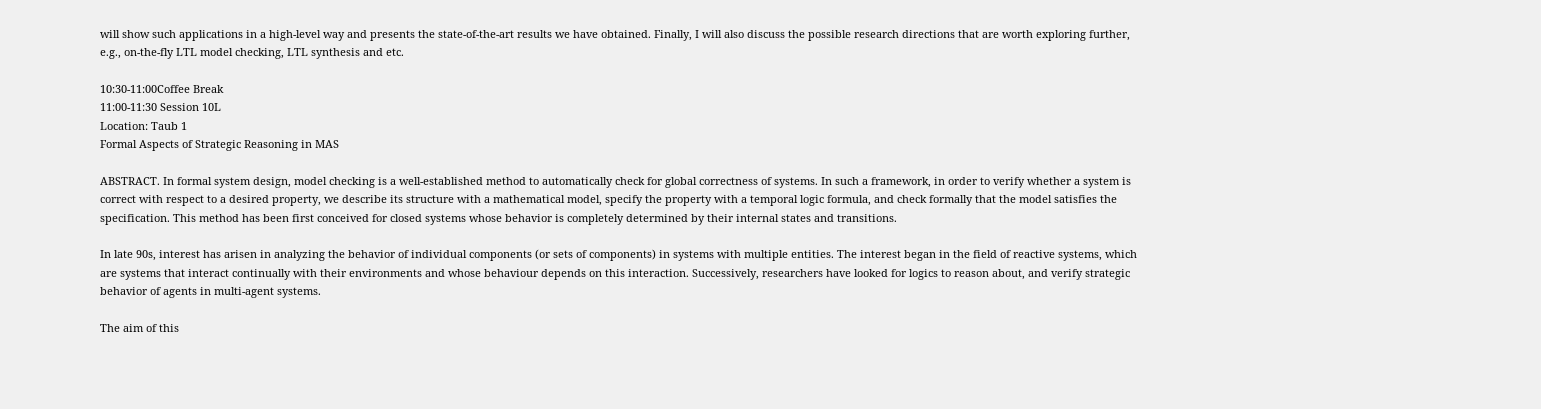will show such applications in a high-level way and presents the state-of-the-art results we have obtained. Finally, I will also discuss the possible research directions that are worth exploring further, e.g., on-the-fly LTL model checking, LTL synthesis and etc.

10:30-11:00Coffee Break
11:00-11:30 Session 10L
Location: Taub 1
Formal Aspects of Strategic Reasoning in MAS

ABSTRACT. In formal system design, model checking is a well-established method to automatically check for global correctness of systems. In such a framework, in order to verify whether a system is correct with respect to a desired property, we describe its structure with a mathematical model, specify the property with a temporal logic formula, and check formally that the model satisfies the specification. This method has been first conceived for closed systems whose behavior is completely determined by their internal states and transitions.

In late 90s, interest has arisen in analyzing the behavior of individual components (or sets of components) in systems with multiple entities. The interest began in the field of reactive systems, which are systems that interact continually with their environments and whose behaviour depends on this interaction. Successively, researchers have looked for logics to reason about, and verify strategic behavior of agents in multi-agent systems.

The aim of this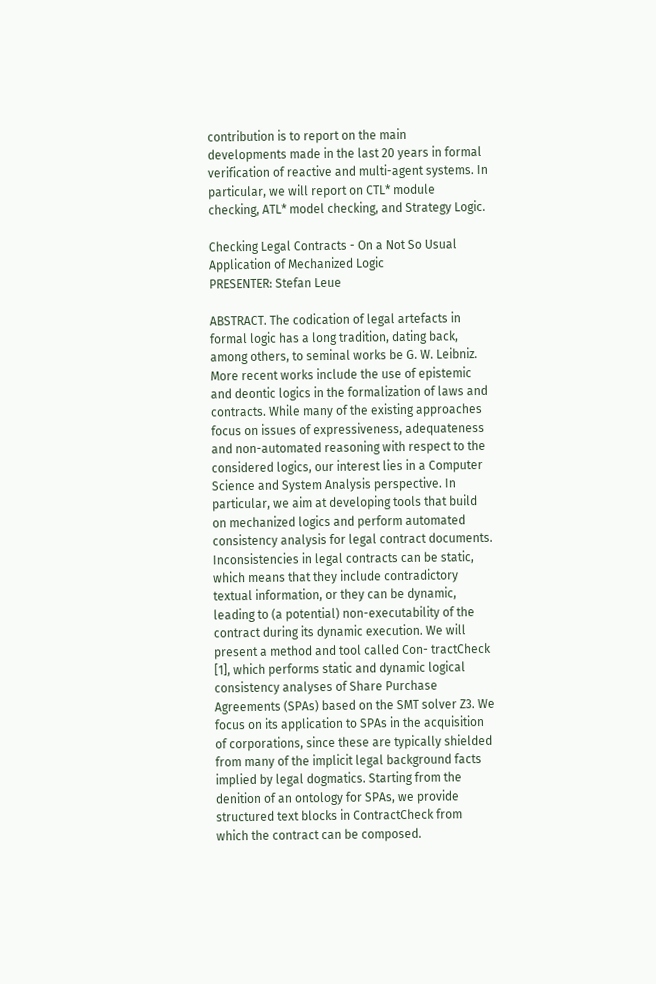contribution is to report on the main developments made in the last 20 years in formal verification of reactive and multi-agent systems. In particular, we will report on CTL* module checking, ATL* model checking, and Strategy Logic.

Checking Legal Contracts - On a Not So Usual Application of Mechanized Logic
PRESENTER: Stefan Leue

ABSTRACT. The codication of legal artefacts in formal logic has a long tradition, dating back, among others, to seminal works be G. W. Leibniz. More recent works include the use of epistemic and deontic logics in the formalization of laws and contracts. While many of the existing approaches focus on issues of expressiveness, adequateness and non-automated reasoning with respect to the considered logics, our interest lies in a Computer Science and System Analysis perspective. In particular, we aim at developing tools that build on mechanized logics and perform automated consistency analysis for legal contract documents. Inconsistencies in legal contracts can be static, which means that they include contradictory textual information, or they can be dynamic, leading to (a potential) non-executability of the contract during its dynamic execution. We will present a method and tool called Con- tractCheck [1], which performs static and dynamic logical consistency analyses of Share Purchase Agreements (SPAs) based on the SMT solver Z3. We focus on its application to SPAs in the acquisition of corporations, since these are typically shielded from many of the implicit legal background facts implied by legal dogmatics. Starting from the denition of an ontology for SPAs, we provide structured text blocks in ContractCheck from which the contract can be composed.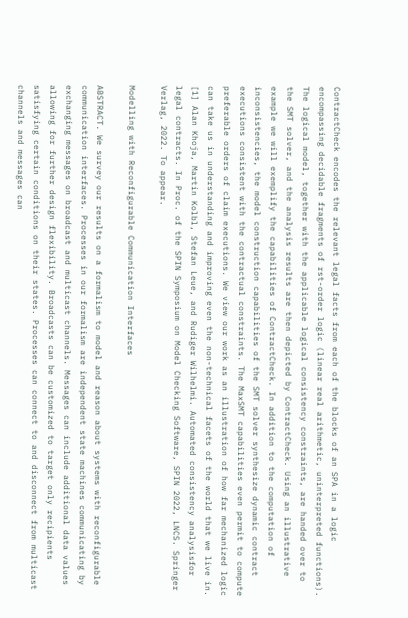ContractCheck encodes the relevant legal facts from each of the blocks of an SPA in a logic encompassing decidable fragments of rst-order logic (linear real arithmetic, uninterpreted functions). The logical model, together with the applicable logical consistency constraints, are handed over to the SMT solver, and the analysis results are then depicted by ContractCheck. Using an illustrative example we will exemplify the capabilities of ContractCheck. In addition to the computation of inconsistencies, the model construction capabilities of the SMT solver synthesize dynamic contract executions consistent with the contractual constraints. The MaxSMT capabilities even permit to compute preferable orders of claim executions. We view our work as an illustration of how far mechanized logic can take us in understanding and improving even the non-technical facets of the world that we live in. [1] Alan Khoja, Martin Kolbl, Stefan Leue, and Rudiger Wilhelmi. Automated consistency analysisfor legal contracts. In Proc. of the SPIN Symposium on Model Checking Software, SPIN 2022, LNCS. Springer Verlag, 2022. To appear.

Modelling with Reconfigurable Communication Interfaces

ABSTRACT. We survey our results on a formalism to model and reason about systems with reconfigurable communication interfaces. Processes in our formalism are independent state machines communicating by exchanging messages on broadcast and multicast channels. Messages can include additional data values allowing for further design flexibility. Broadcasts can be customized to target only recipients satisfying certain conditions on their states. Processes can connect to and disconnect from multicast channels and messages can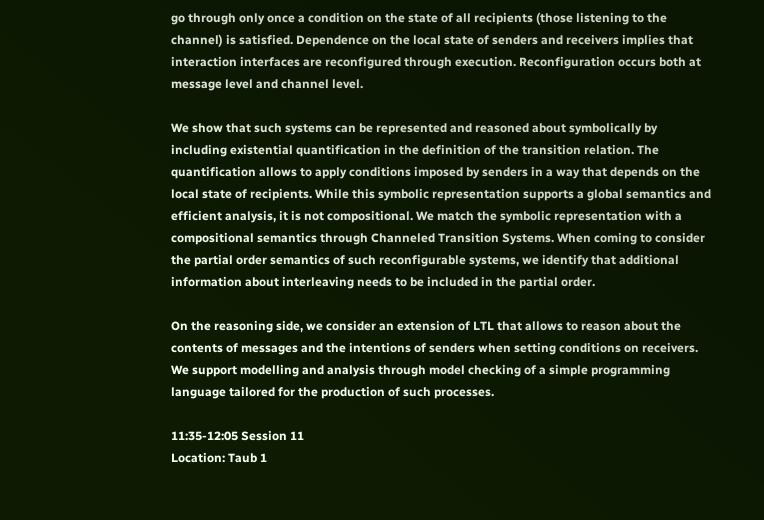go through only once a condition on the state of all recipients (those listening to the channel) is satisfied. Dependence on the local state of senders and receivers implies that interaction interfaces are reconfigured through execution. Reconfiguration occurs both at message level and channel level.

We show that such systems can be represented and reasoned about symbolically by including existential quantification in the definition of the transition relation. The quantification allows to apply conditions imposed by senders in a way that depends on the local state of recipients. While this symbolic representation supports a global semantics and efficient analysis, it is not compositional. We match the symbolic representation with a compositional semantics through Channeled Transition Systems. When coming to consider the partial order semantics of such reconfigurable systems, we identify that additional information about interleaving needs to be included in the partial order.

On the reasoning side, we consider an extension of LTL that allows to reason about the contents of messages and the intentions of senders when setting conditions on receivers. We support modelling and analysis through model checking of a simple programming language tailored for the production of such processes.

11:35-12:05 Session 11
Location: Taub 1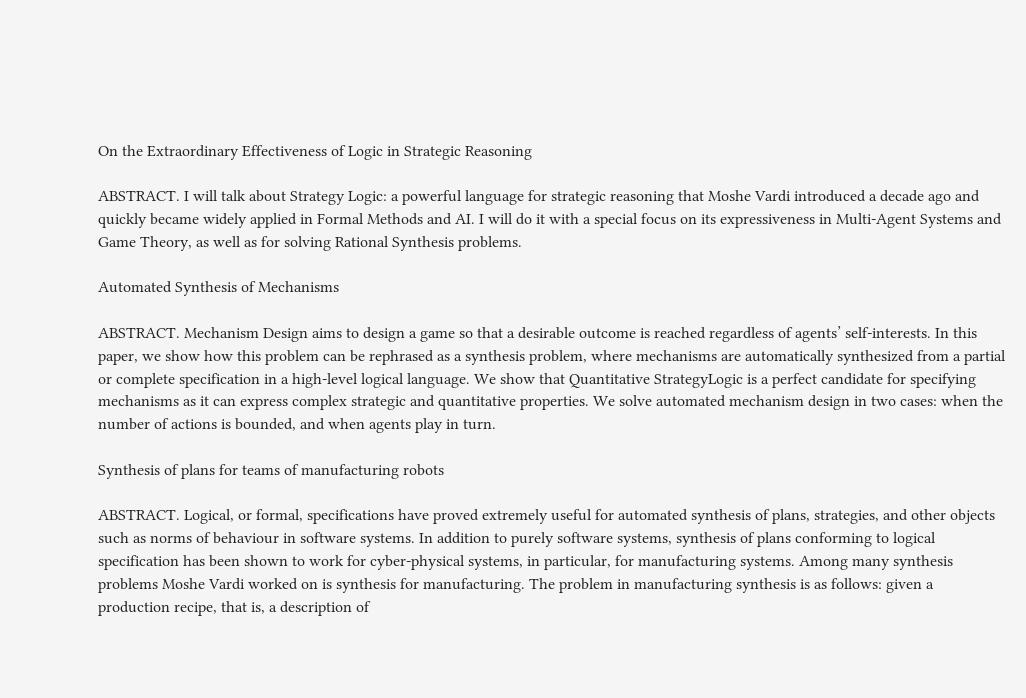On the Extraordinary Effectiveness of Logic in Strategic Reasoning

ABSTRACT. I will talk about Strategy Logic: a powerful language for strategic reasoning that Moshe Vardi introduced a decade ago and quickly became widely applied in Formal Methods and AI. I will do it with a special focus on its expressiveness in Multi-Agent Systems and Game Theory, as well as for solving Rational Synthesis problems.

Automated Synthesis of Mechanisms

ABSTRACT. Mechanism Design aims to design a game so that a desirable outcome is reached regardless of agents’ self-interests. In this paper, we show how this problem can be rephrased as a synthesis problem, where mechanisms are automatically synthesized from a partial or complete specification in a high-level logical language. We show that Quantitative StrategyLogic is a perfect candidate for specifying mechanisms as it can express complex strategic and quantitative properties. We solve automated mechanism design in two cases: when the number of actions is bounded, and when agents play in turn.

Synthesis of plans for teams of manufacturing robots

ABSTRACT. Logical, or formal, specifications have proved extremely useful for automated synthesis of plans, strategies, and other objects such as norms of behaviour in software systems. In addition to purely software systems, synthesis of plans conforming to logical specification has been shown to work for cyber-physical systems, in particular, for manufacturing systems. Among many synthesis problems Moshe Vardi worked on is synthesis for manufacturing. The problem in manufacturing synthesis is as follows: given a production recipe, that is, a description of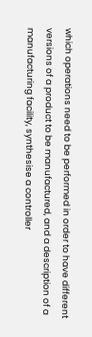which operations need to be performed in order to have different versions of a product to be manufactured, and a description of a manufacturing facility, synthesise a controller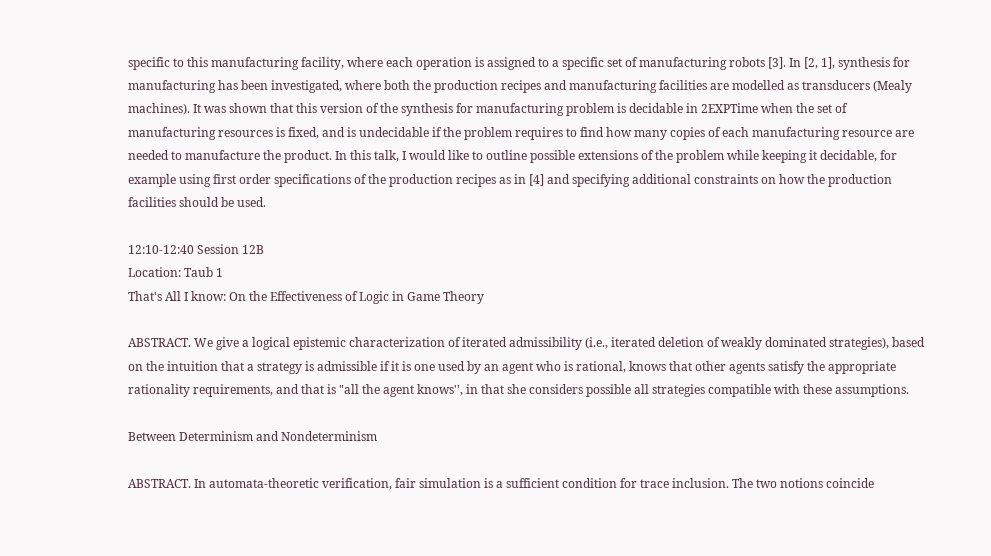specific to this manufacturing facility, where each operation is assigned to a specific set of manufacturing robots [3]. In [2, 1], synthesis for manufacturing has been investigated, where both the production recipes and manufacturing facilities are modelled as transducers (Mealy machines). It was shown that this version of the synthesis for manufacturing problem is decidable in 2EXPTime when the set of manufacturing resources is fixed, and is undecidable if the problem requires to find how many copies of each manufacturing resource are needed to manufacture the product. In this talk, I would like to outline possible extensions of the problem while keeping it decidable, for example using first order specifications of the production recipes as in [4] and specifying additional constraints on how the production facilities should be used.

12:10-12:40 Session 12B
Location: Taub 1
That's All I know: On the Effectiveness of Logic in Game Theory

ABSTRACT. We give a logical epistemic characterization of iterated admissibility (i.e., iterated deletion of weakly dominated strategies), based on the intuition that a strategy is admissible if it is one used by an agent who is rational, knows that other agents satisfy the appropriate rationality requirements, and that is "all the agent knows'', in that she considers possible all strategies compatible with these assumptions.

Between Determinism and Nondeterminism

ABSTRACT. In automata-theoretic verification, fair simulation is a sufficient condition for trace inclusion. The two notions coincide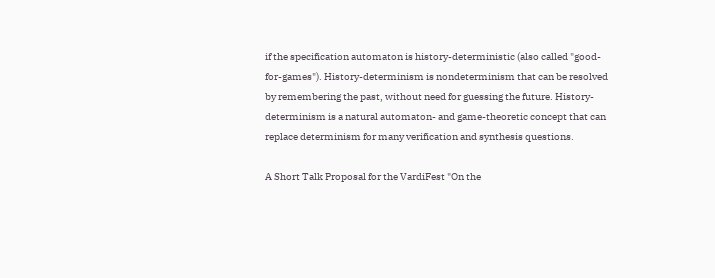if the specification automaton is history-deterministic (also called "good-for-games"). History-determinism is nondeterminism that can be resolved by remembering the past, without need for guessing the future. History-determinism is a natural automaton- and game-theoretic concept that can replace determinism for many verification and synthesis questions.

A Short Talk Proposal for the VardiFest "On the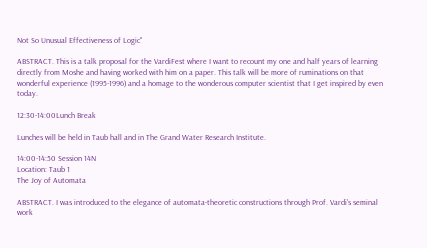Not So Unusual Effectiveness of Logic"

ABSTRACT. This is a talk proposal for the VardiFest where I want to recount my one and half years of learning directly from Moshe and having worked with him on a paper. This talk will be more of ruminations on that wonderful experience (1995-1996) and a homage to the wonderous computer scientist that I get inspired by even today.

12:30-14:00Lunch Break

Lunches will be held in Taub hall and in The Grand Water Research Institute.

14:00-14:50 Session 14N
Location: Taub 1
The Joy of Automata

ABSTRACT. I was introduced to the elegance of automata-theoretic constructions through Prof. Vardi's seminal work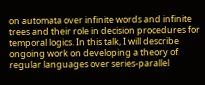on automata over infinite words and infinite trees and their role in decision procedures for temporal logics. In this talk, I will describe ongoing work on developing a theory of regular languages over series-parallel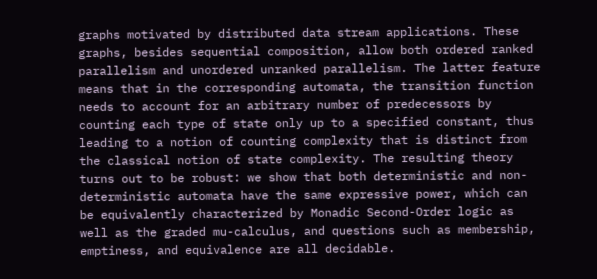graphs motivated by distributed data stream applications. These graphs, besides sequential composition, allow both ordered ranked parallelism and unordered unranked parallelism. The latter feature means that in the corresponding automata, the transition function needs to account for an arbitrary number of predecessors by counting each type of state only up to a specified constant, thus leading to a notion of counting complexity that is distinct from the classical notion of state complexity. The resulting theory turns out to be robust: we show that both deterministic and non-deterministic automata have the same expressive power, which can be equivalently characterized by Monadic Second-Order logic as well as the graded mu-calculus, and questions such as membership, emptiness, and equivalence are all decidable.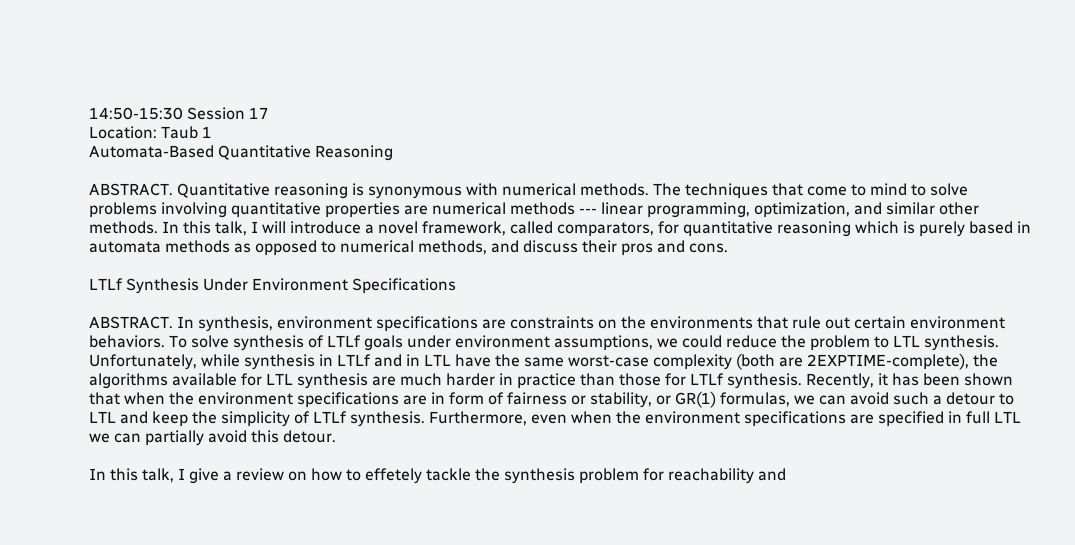14:50-15:30 Session 17
Location: Taub 1
Automata-Based Quantitative Reasoning

ABSTRACT. Quantitative reasoning is synonymous with numerical methods. The techniques that come to mind to solve problems involving quantitative properties are numerical methods --- linear programming, optimization, and similar other methods. In this talk, I will introduce a novel framework, called comparators, for quantitative reasoning which is purely based in automata methods as opposed to numerical methods, and discuss their pros and cons.

LTLf Synthesis Under Environment Specifications

ABSTRACT. In synthesis, environment specifications are constraints on the environments that rule out certain environment behaviors. To solve synthesis of LTLf goals under environment assumptions, we could reduce the problem to LTL synthesis. Unfortunately, while synthesis in LTLf and in LTL have the same worst-case complexity (both are 2EXPTIME-complete), the algorithms available for LTL synthesis are much harder in practice than those for LTLf synthesis. Recently, it has been shown that when the environment specifications are in form of fairness or stability, or GR(1) formulas, we can avoid such a detour to LTL and keep the simplicity of LTLf synthesis. Furthermore, even when the environment specifications are specified in full LTL we can partially avoid this detour.

In this talk, I give a review on how to effetely tackle the synthesis problem for reachability and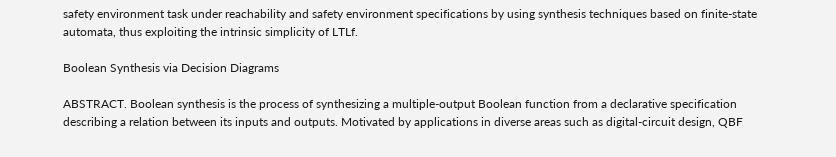safety environment task under reachability and safety environment specifications by using synthesis techniques based on finite-state automata, thus exploiting the intrinsic simplicity of LTLf.

Boolean Synthesis via Decision Diagrams

ABSTRACT. Boolean synthesis is the process of synthesizing a multiple-output Boolean function from a declarative specification describing a relation between its inputs and outputs. Motivated by applications in diverse areas such as digital-circuit design, QBF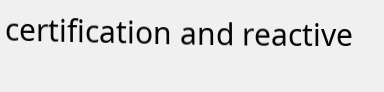certification and reactive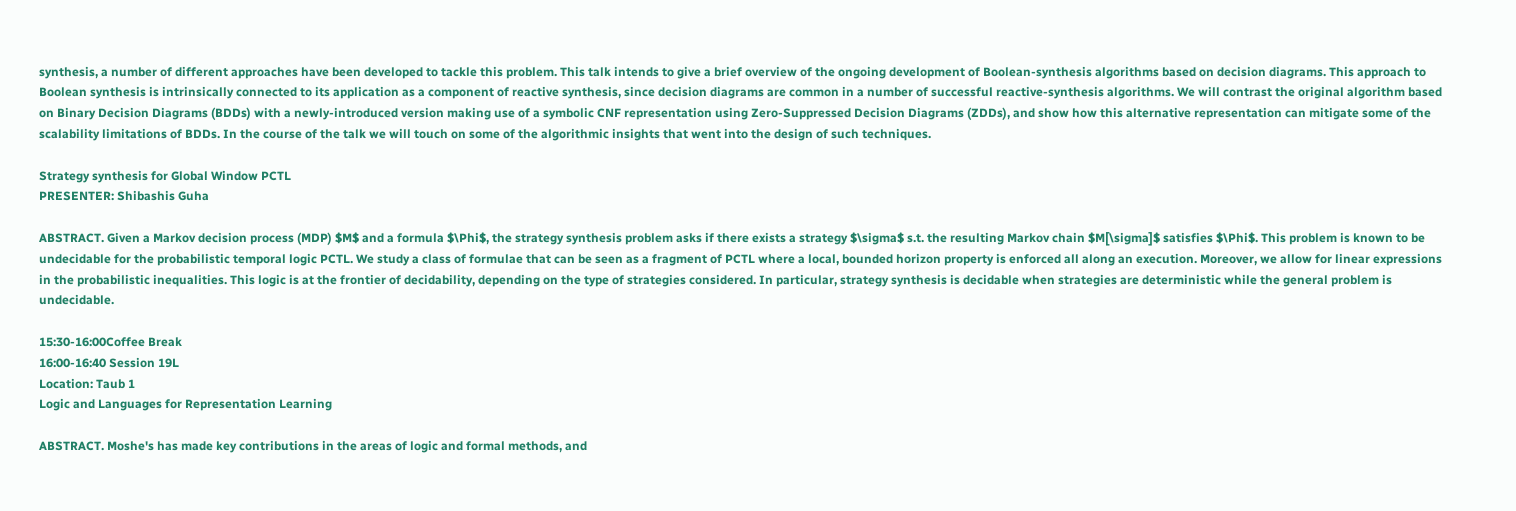synthesis, a number of different approaches have been developed to tackle this problem. This talk intends to give a brief overview of the ongoing development of Boolean-synthesis algorithms based on decision diagrams. This approach to Boolean synthesis is intrinsically connected to its application as a component of reactive synthesis, since decision diagrams are common in a number of successful reactive-synthesis algorithms. We will contrast the original algorithm based on Binary Decision Diagrams (BDDs) with a newly-introduced version making use of a symbolic CNF representation using Zero-Suppressed Decision Diagrams (ZDDs), and show how this alternative representation can mitigate some of the scalability limitations of BDDs. In the course of the talk we will touch on some of the algorithmic insights that went into the design of such techniques.

Strategy synthesis for Global Window PCTL
PRESENTER: Shibashis Guha

ABSTRACT. Given a Markov decision process (MDP) $M$ and a formula $\Phi$, the strategy synthesis problem asks if there exists a strategy $\sigma$ s.t. the resulting Markov chain $M[\sigma]$ satisfies $\Phi$. This problem is known to be undecidable for the probabilistic temporal logic PCTL. We study a class of formulae that can be seen as a fragment of PCTL where a local, bounded horizon property is enforced all along an execution. Moreover, we allow for linear expressions in the probabilistic inequalities. This logic is at the frontier of decidability, depending on the type of strategies considered. In particular, strategy synthesis is decidable when strategies are deterministic while the general problem is undecidable.

15:30-16:00Coffee Break
16:00-16:40 Session 19L
Location: Taub 1
Logic and Languages for Representation Learning

ABSTRACT. Moshe's has made key contributions in the areas of logic and formal methods, and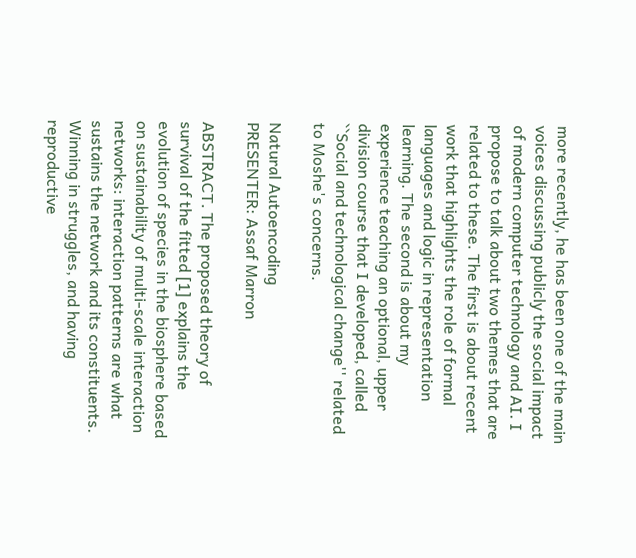more recently, he has been one of the main voices discussing publicly the social impact of modern computer technology and AI. I propose to talk about two themes that are related to these. The first is about recent work that highlights the role of formal languages and logic in representation learning. The second is about my experience teaching an optional, upper division course that I developed, called ``Social and technological change'' related to Moshe's concerns.

Natural Autoencoding
PRESENTER: Assaf Marron

ABSTRACT. The proposed theory of survival of the fitted [1] explains the evolution of species in the biosphere based on sustainability of multi-scale interaction networks: interaction patterns are what sustains the network and its constituents. Winning in struggles, and having reproductive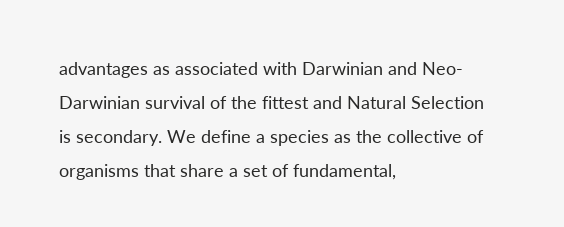advantages as associated with Darwinian and Neo-Darwinian survival of the fittest and Natural Selection is secondary. We define a species as the collective of organisms that share a set of fundamental,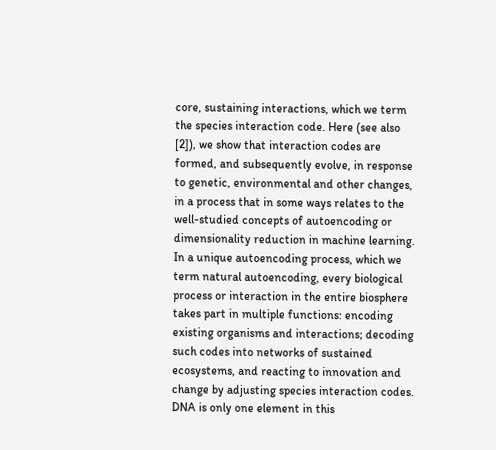core, sustaining interactions, which we term the species interaction code. Here (see also [2]), we show that interaction codes are formed, and subsequently evolve, in response to genetic, environmental and other changes, in a process that in some ways relates to the well-studied concepts of autoencoding or dimensionality reduction in machine learning. In a unique autoencoding process, which we term natural autoencoding, every biological process or interaction in the entire biosphere takes part in multiple functions: encoding existing organisms and interactions; decoding such codes into networks of sustained ecosystems, and reacting to innovation and change by adjusting species interaction codes. DNA is only one element in this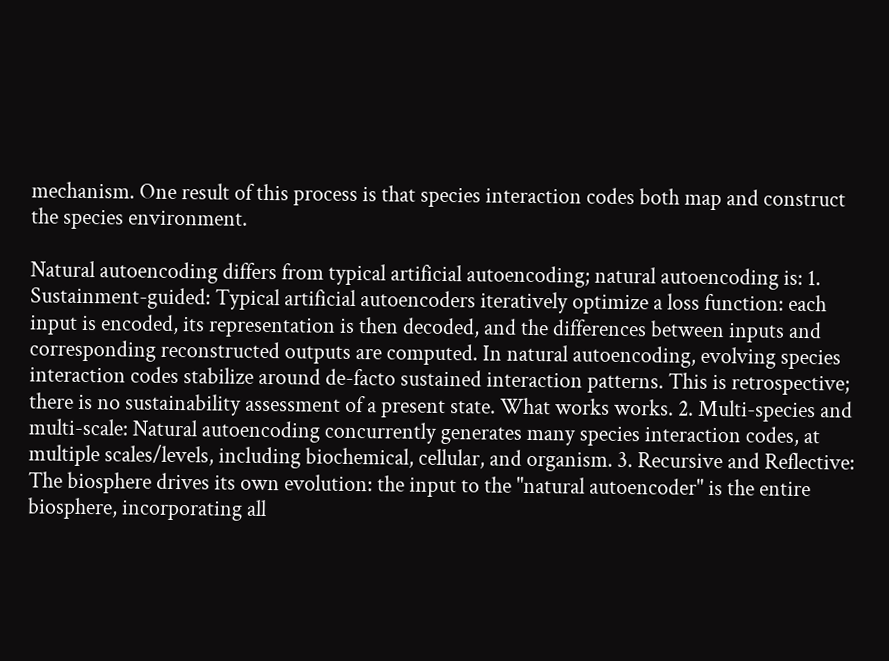mechanism. One result of this process is that species interaction codes both map and construct the species environment.

Natural autoencoding differs from typical artificial autoencoding; natural autoencoding is: 1. Sustainment-guided: Typical artificial autoencoders iteratively optimize a loss function: each input is encoded, its representation is then decoded, and the differences between inputs and corresponding reconstructed outputs are computed. In natural autoencoding, evolving species interaction codes stabilize around de-facto sustained interaction patterns. This is retrospective; there is no sustainability assessment of a present state. What works works. 2. Multi-species and multi-scale: Natural autoencoding concurrently generates many species interaction codes, at multiple scales/levels, including biochemical, cellular, and organism. 3. Recursive and Reflective: The biosphere drives its own evolution: the input to the "natural autoencoder" is the entire biosphere, incorporating all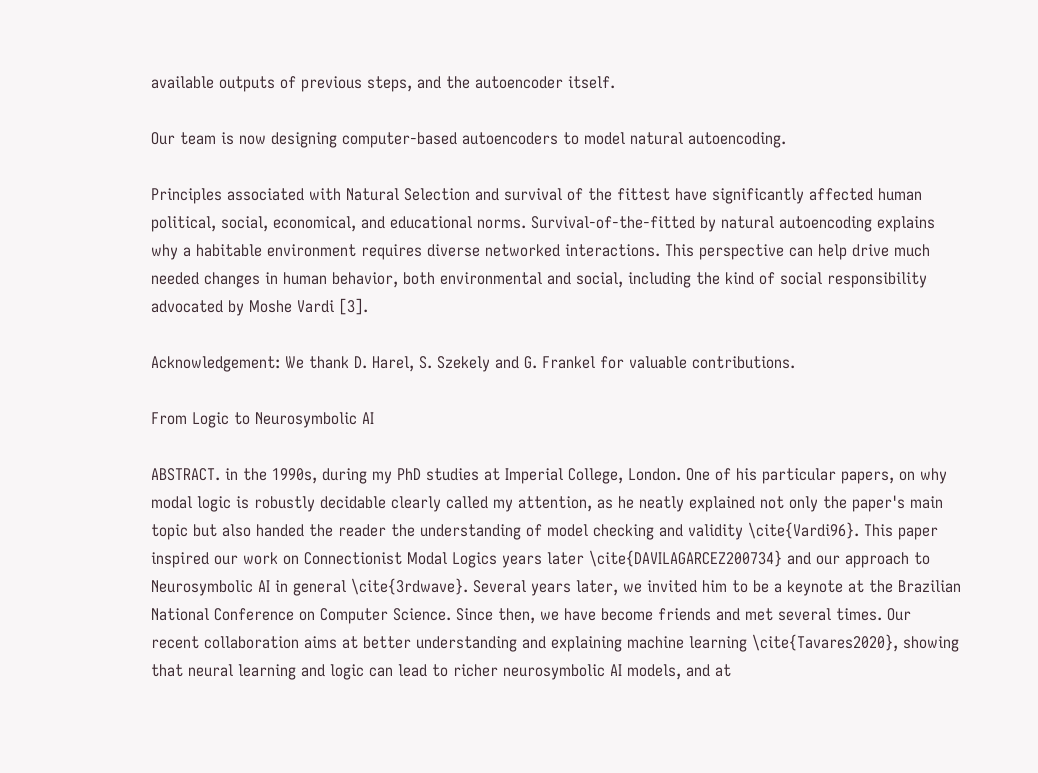available outputs of previous steps, and the autoencoder itself.

Our team is now designing computer-based autoencoders to model natural autoencoding.

Principles associated with Natural Selection and survival of the fittest have significantly affected human political, social, economical, and educational norms. Survival-of-the-fitted by natural autoencoding explains why a habitable environment requires diverse networked interactions. This perspective can help drive much needed changes in human behavior, both environmental and social, including the kind of social responsibility advocated by Moshe Vardi [3].

Acknowledgement: We thank D. Harel, S. Szekely and G. Frankel for valuable contributions.

From Logic to Neurosymbolic AI

ABSTRACT. in the 1990s, during my PhD studies at Imperial College, London. One of his particular papers, on why modal logic is robustly decidable clearly called my attention, as he neatly explained not only the paper's main topic but also handed the reader the understanding of model checking and validity \cite{Vardi96}. This paper inspired our work on Connectionist Modal Logics years later \cite{DAVILAGARCEZ200734} and our approach to Neurosymbolic AI in general \cite{3rdwave}. Several years later, we invited him to be a keynote at the Brazilian National Conference on Computer Science. Since then, we have become friends and met several times. Our recent collaboration aims at better understanding and explaining machine learning \cite{Tavares2020}, showing that neural learning and logic can lead to richer neurosymbolic AI models, and at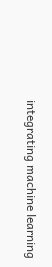integrating machine learning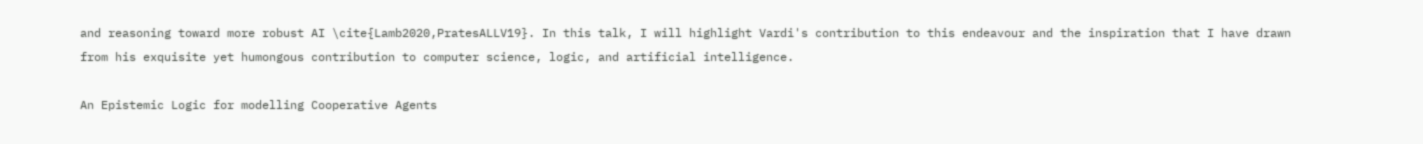and reasoning toward more robust AI \cite{Lamb2020,PratesALLV19}. In this talk, I will highlight Vardi's contribution to this endeavour and the inspiration that I have drawn from his exquisite yet humongous contribution to computer science, logic, and artificial intelligence.

An Epistemic Logic for modelling Cooperative Agents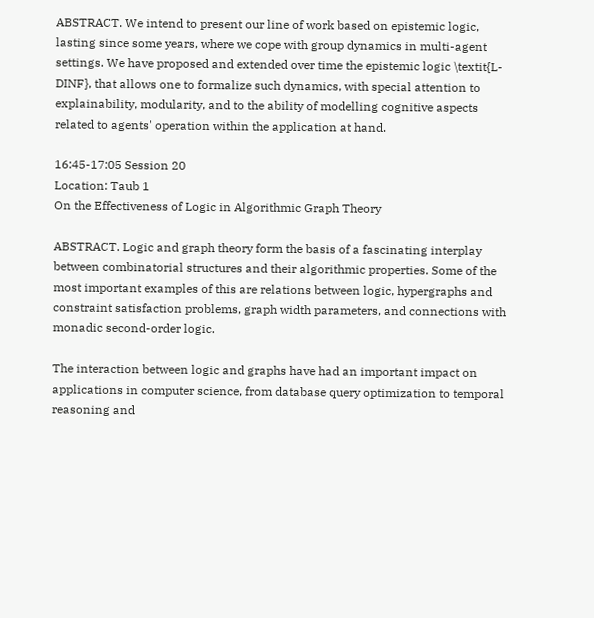ABSTRACT. We intend to present our line of work based on epistemic logic, lasting since some years, where we cope with group dynamics in multi-agent settings. We have proposed and extended over time the epistemic logic \textit{L-DINF}, that allows one to formalize such dynamics, with special attention to explainability, modularity, and to the ability of modelling cognitive aspects related to agents' operation within the application at hand.

16:45-17:05 Session 20
Location: Taub 1
On the Effectiveness of Logic in Algorithmic Graph Theory

ABSTRACT. Logic and graph theory form the basis of a fascinating interplay between combinatorial structures and their algorithmic properties. Some of the most important examples of this are relations between logic, hypergraphs and constraint satisfaction problems, graph width parameters, and connections with monadic second-order logic.

The interaction between logic and graphs have had an important impact on applications in computer science, from database query optimization to temporal reasoning and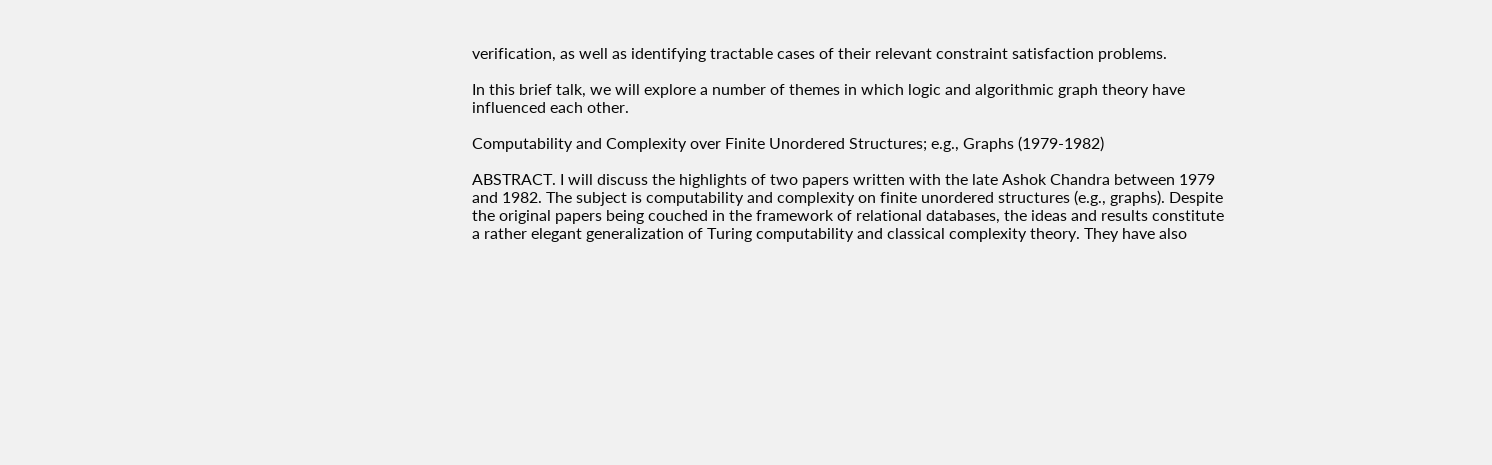verification, as well as identifying tractable cases of their relevant constraint satisfaction problems.

In this brief talk, we will explore a number of themes in which logic and algorithmic graph theory have influenced each other.

Computability and Complexity over Finite Unordered Structures; e.g., Graphs (1979-1982)

ABSTRACT. I will discuss the highlights of two papers written with the late Ashok Chandra between 1979 and 1982. The subject is computability and complexity on finite unordered structures (e.g., graphs). Despite the original papers being couched in the framework of relational databases, the ideas and results constitute a rather elegant generalization of Turing computability and classical complexity theory. They have also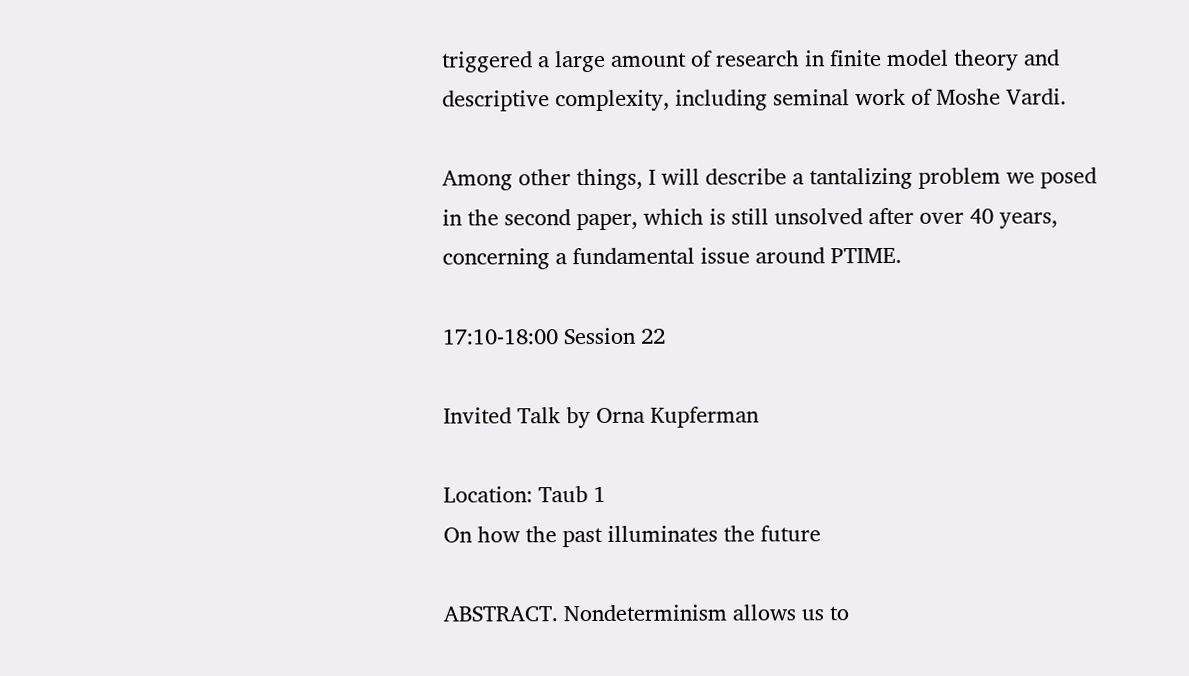triggered a large amount of research in finite model theory and descriptive complexity, including seminal work of Moshe Vardi.

Among other things, I will describe a tantalizing problem we posed in the second paper, which is still unsolved after over 40 years, concerning a fundamental issue around PTIME.

17:10-18:00 Session 22

Invited Talk by Orna Kupferman

Location: Taub 1
On how the past illuminates the future

ABSTRACT. Nondeterminism allows us to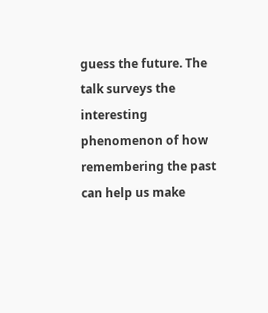guess the future. The talk surveys the interesting phenomenon of how remembering the past can help us make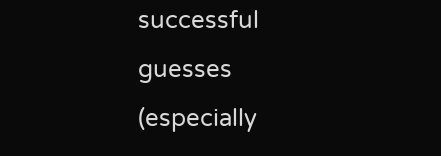successful guesses (especially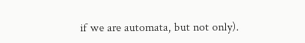if we are automata, but not only).